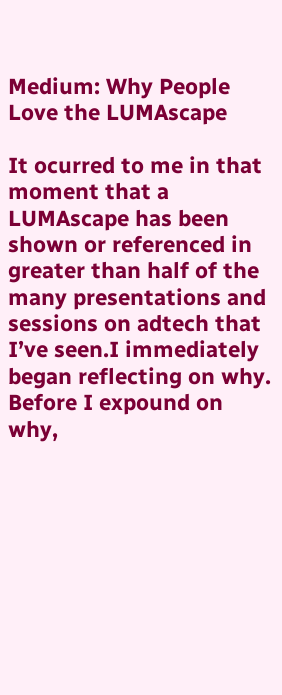Medium: Why People Love the LUMAscape

It ocurred to me in that moment that a LUMAscape has been shown or referenced in greater than half of the many presentations and sessions on adtech that I’ve seen.I immediately began reflecting on why. Before I expound on why,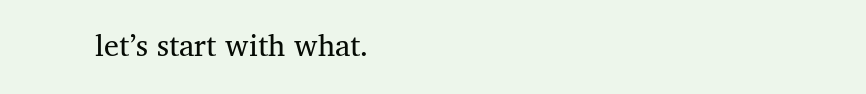let’s start with what.